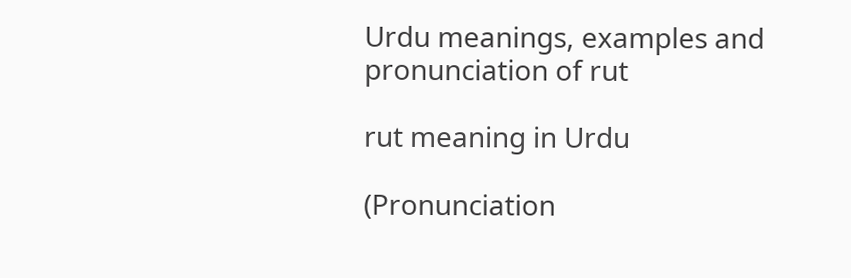Urdu meanings, examples and pronunciation of rut

rut meaning in Urdu

(Pronunciation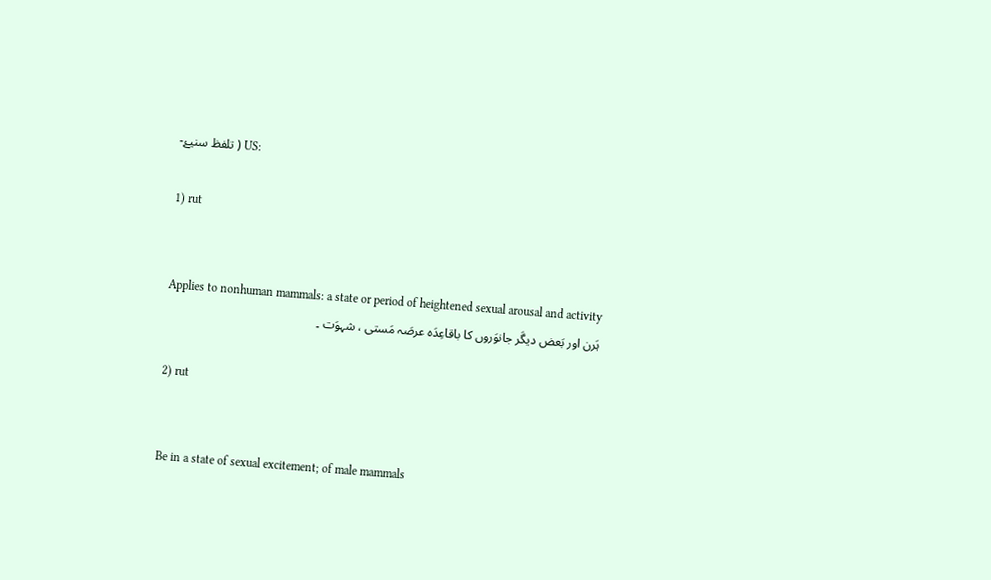-تلفظ سنیۓ ) US:

1) rut


Applies to nonhuman mammals: a state or period of heightened sexual arousal and activity
ہَرن اور بَعض ديگَر جانوَروں کا باقاعِدَہ عرصَہ مَستی ، شہوَت ۔

2) rut


Be in a state of sexual excitement; of male mammals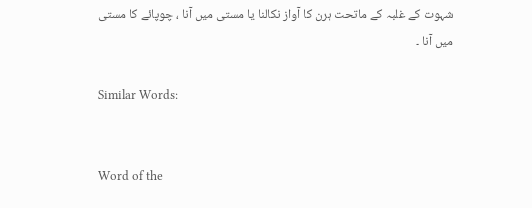شہوت کے غلبہ کے ماتحت ہرن کا آواز نکالنا یا مستی میں آنا ، چوپائے کا مستی میں آنا ۔

Similar Words:


Word of the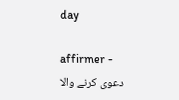day

affirmer -
دعوی کرنے والا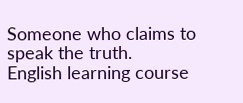Someone who claims to speak the truth.
English learning course